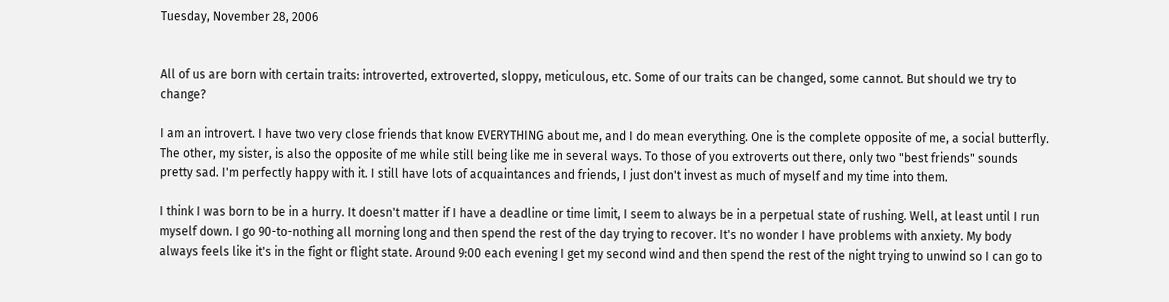Tuesday, November 28, 2006


All of us are born with certain traits: introverted, extroverted, sloppy, meticulous, etc. Some of our traits can be changed, some cannot. But should we try to change?

I am an introvert. I have two very close friends that know EVERYTHING about me, and I do mean everything. One is the complete opposite of me, a social butterfly. The other, my sister, is also the opposite of me while still being like me in several ways. To those of you extroverts out there, only two "best friends" sounds pretty sad. I'm perfectly happy with it. I still have lots of acquaintances and friends, I just don't invest as much of myself and my time into them.

I think I was born to be in a hurry. It doesn't matter if I have a deadline or time limit, I seem to always be in a perpetual state of rushing. Well, at least until I run myself down. I go 90-to-nothing all morning long and then spend the rest of the day trying to recover. It's no wonder I have problems with anxiety. My body always feels like it's in the fight or flight state. Around 9:00 each evening I get my second wind and then spend the rest of the night trying to unwind so I can go to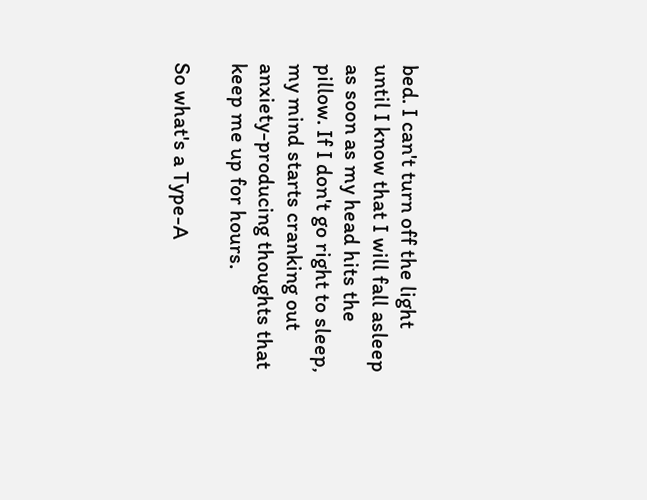bed. I can't turn off the light until I know that I will fall asleep as soon as my head hits the pillow. If I don't go right to sleep, my mind starts cranking out anxiety-producing thoughts that keep me up for hours.

So what's a Type-A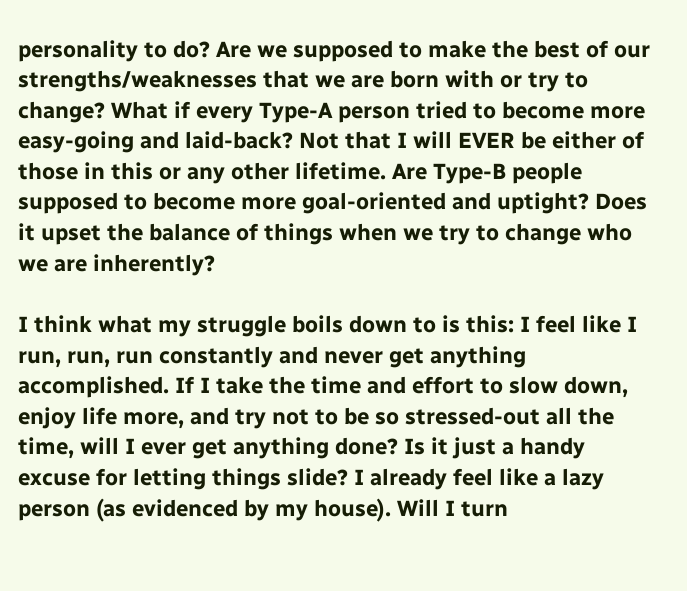personality to do? Are we supposed to make the best of our strengths/weaknesses that we are born with or try to change? What if every Type-A person tried to become more easy-going and laid-back? Not that I will EVER be either of those in this or any other lifetime. Are Type-B people supposed to become more goal-oriented and uptight? Does it upset the balance of things when we try to change who we are inherently?

I think what my struggle boils down to is this: I feel like I run, run, run constantly and never get anything accomplished. If I take the time and effort to slow down, enjoy life more, and try not to be so stressed-out all the time, will I ever get anything done? Is it just a handy excuse for letting things slide? I already feel like a lazy person (as evidenced by my house). Will I turn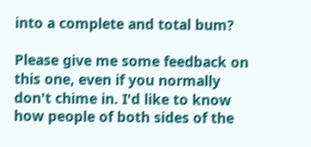into a complete and total bum?

Please give me some feedback on this one, even if you normally don't chime in. I'd like to know how people of both sides of the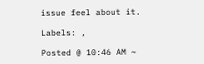issue feel about it.

Labels: ,

Posted @ 10:46 AM ~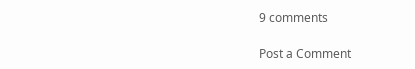9 comments

Post a Comment